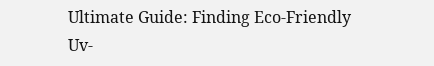Ultimate Guide: Finding Eco-Friendly Uv-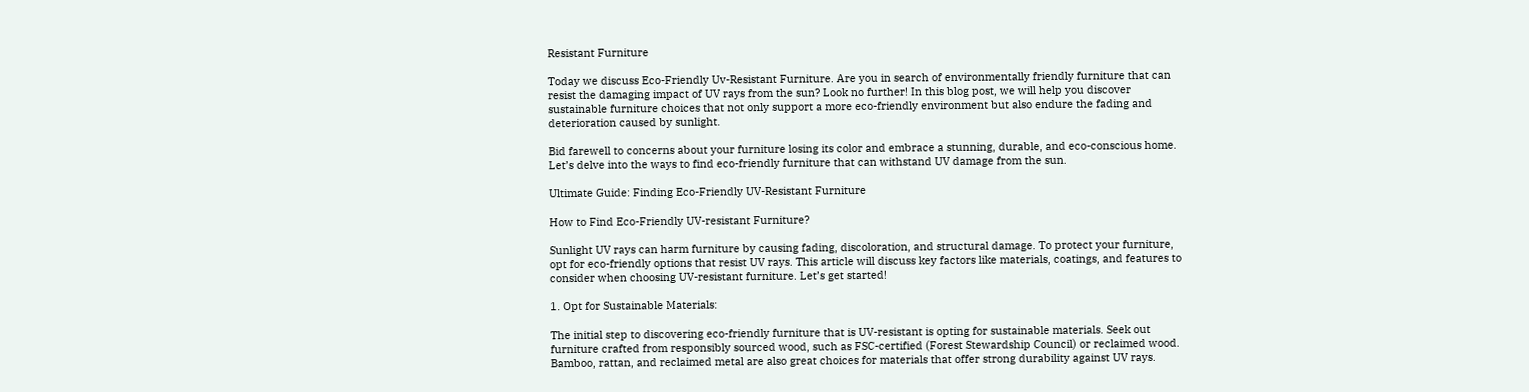Resistant Furniture

Today we discuss Eco-Friendly Uv-Resistant Furniture. Are you in search of environmentally friendly furniture that can resist the damaging impact of UV rays from the sun? Look no further! In this blog post, we will help you discover sustainable furniture choices that not only support a more eco-friendly environment but also endure the fading and deterioration caused by sunlight.

Bid farewell to concerns about your furniture losing its color and embrace a stunning, durable, and eco-conscious home. Let’s delve into the ways to find eco-friendly furniture that can withstand UV damage from the sun.

Ultimate Guide: Finding Eco-Friendly UV-Resistant Furniture

How to Find Eco-Friendly UV-resistant Furniture?

Sunlight UV rays can harm furniture by causing fading, discoloration, and structural damage. To protect your furniture, opt for eco-friendly options that resist UV rays. This article will discuss key factors like materials, coatings, and features to consider when choosing UV-resistant furniture. Let’s get started!

1. Opt for Sustainable Materials:

The initial step to discovering eco-friendly furniture that is UV-resistant is opting for sustainable materials. Seek out furniture crafted from responsibly sourced wood, such as FSC-certified (Forest Stewardship Council) or reclaimed wood. Bamboo, rattan, and reclaimed metal are also great choices for materials that offer strong durability against UV rays.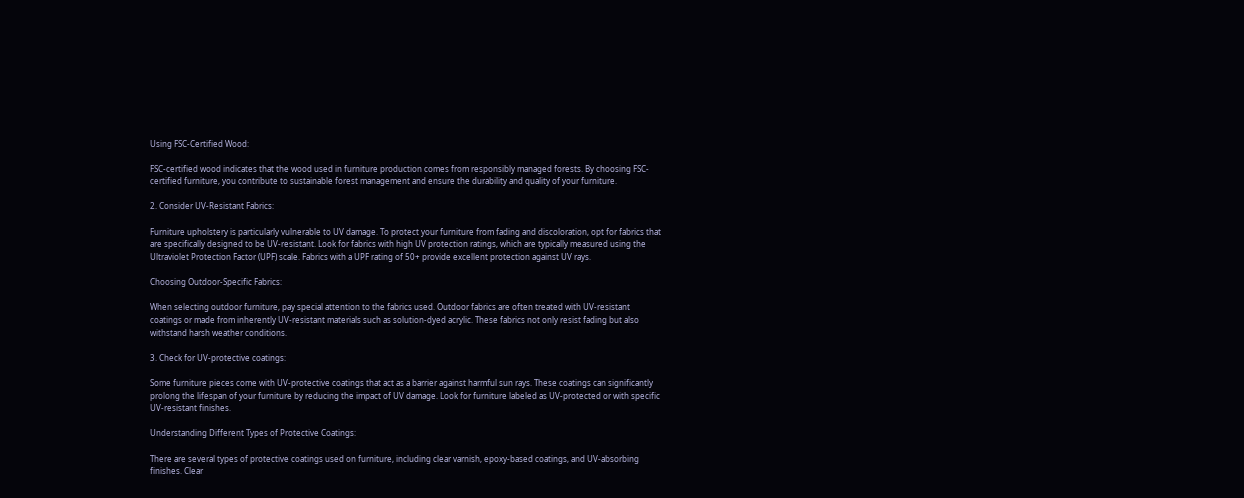Using FSC-Certified Wood:

FSC-certified wood indicates that the wood used in furniture production comes from responsibly managed forests. By choosing FSC-certified furniture, you contribute to sustainable forest management and ensure the durability and quality of your furniture.

2. Consider UV-Resistant Fabrics:

Furniture upholstery is particularly vulnerable to UV damage. To protect your furniture from fading and discoloration, opt for fabrics that are specifically designed to be UV-resistant. Look for fabrics with high UV protection ratings, which are typically measured using the Ultraviolet Protection Factor (UPF) scale. Fabrics with a UPF rating of 50+ provide excellent protection against UV rays.

Choosing Outdoor-Specific Fabrics:

When selecting outdoor furniture, pay special attention to the fabrics used. Outdoor fabrics are often treated with UV-resistant coatings or made from inherently UV-resistant materials such as solution-dyed acrylic. These fabrics not only resist fading but also withstand harsh weather conditions.

3. Check for UV-protective coatings:

Some furniture pieces come with UV-protective coatings that act as a barrier against harmful sun rays. These coatings can significantly prolong the lifespan of your furniture by reducing the impact of UV damage. Look for furniture labeled as UV-protected or with specific UV-resistant finishes.

Understanding Different Types of Protective Coatings:

There are several types of protective coatings used on furniture, including clear varnish, epoxy-based coatings, and UV-absorbing finishes. Clear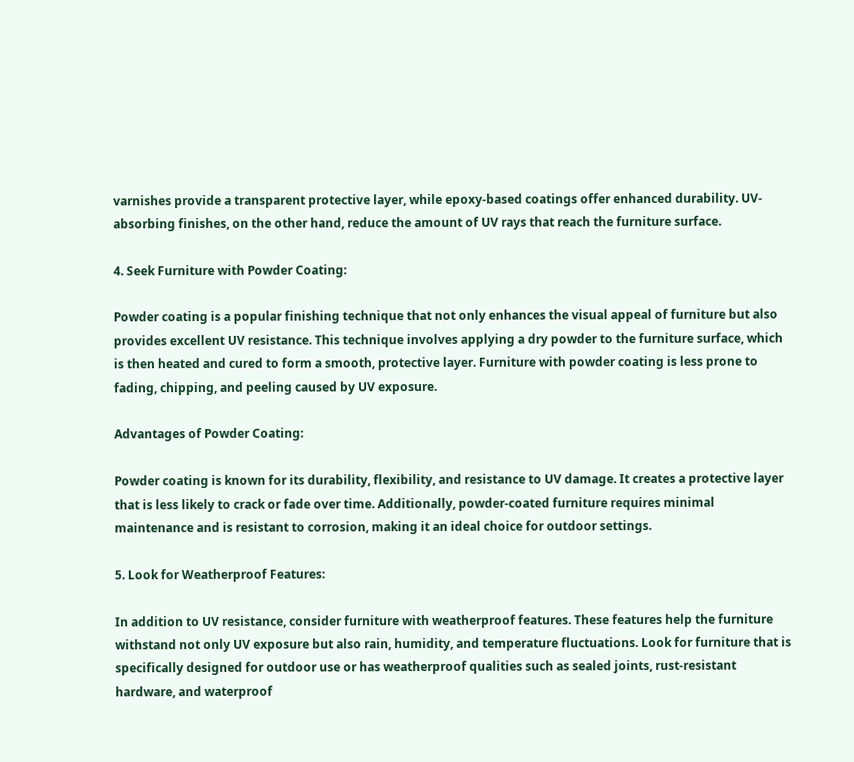varnishes provide a transparent protective layer, while epoxy-based coatings offer enhanced durability. UV-absorbing finishes, on the other hand, reduce the amount of UV rays that reach the furniture surface.

4. Seek Furniture with Powder Coating:

Powder coating is a popular finishing technique that not only enhances the visual appeal of furniture but also provides excellent UV resistance. This technique involves applying a dry powder to the furniture surface, which is then heated and cured to form a smooth, protective layer. Furniture with powder coating is less prone to fading, chipping, and peeling caused by UV exposure.

Advantages of Powder Coating:

Powder coating is known for its durability, flexibility, and resistance to UV damage. It creates a protective layer that is less likely to crack or fade over time. Additionally, powder-coated furniture requires minimal maintenance and is resistant to corrosion, making it an ideal choice for outdoor settings.

5. Look for Weatherproof Features:

In addition to UV resistance, consider furniture with weatherproof features. These features help the furniture withstand not only UV exposure but also rain, humidity, and temperature fluctuations. Look for furniture that is specifically designed for outdoor use or has weatherproof qualities such as sealed joints, rust-resistant hardware, and waterproof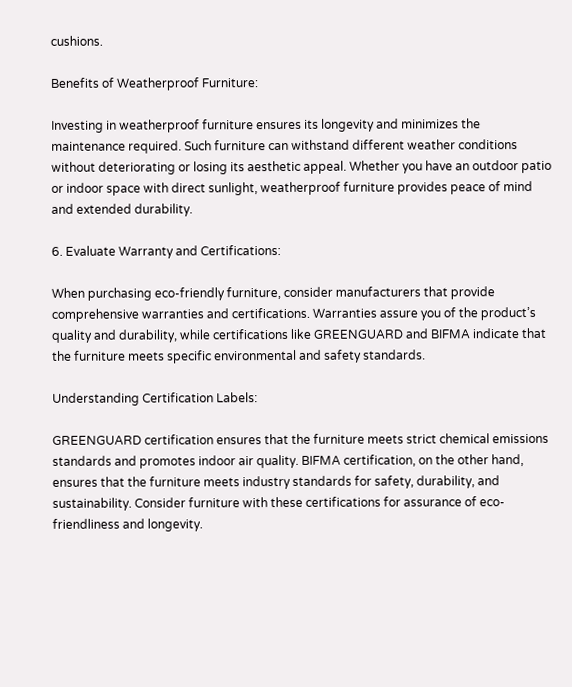cushions.

Benefits of Weatherproof Furniture:

Investing in weatherproof furniture ensures its longevity and minimizes the maintenance required. Such furniture can withstand different weather conditions without deteriorating or losing its aesthetic appeal. Whether you have an outdoor patio or indoor space with direct sunlight, weatherproof furniture provides peace of mind and extended durability.

6. Evaluate Warranty and Certifications:

When purchasing eco-friendly furniture, consider manufacturers that provide comprehensive warranties and certifications. Warranties assure you of the product’s quality and durability, while certifications like GREENGUARD and BIFMA indicate that the furniture meets specific environmental and safety standards.

Understanding Certification Labels:

GREENGUARD certification ensures that the furniture meets strict chemical emissions standards and promotes indoor air quality. BIFMA certification, on the other hand, ensures that the furniture meets industry standards for safety, durability, and sustainability. Consider furniture with these certifications for assurance of eco-friendliness and longevity.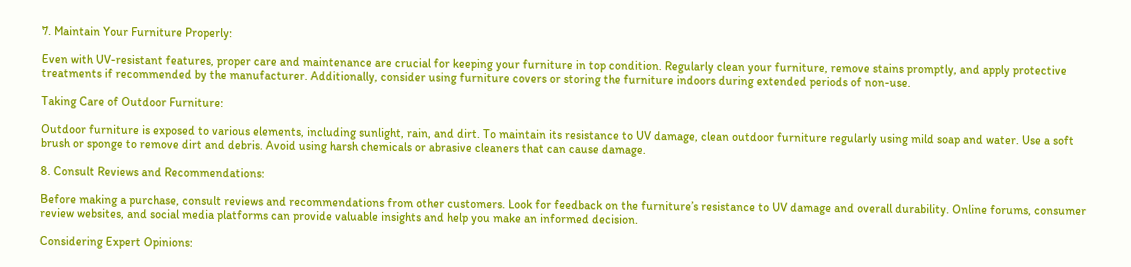7. Maintain Your Furniture Properly:

Even with UV-resistant features, proper care and maintenance are crucial for keeping your furniture in top condition. Regularly clean your furniture, remove stains promptly, and apply protective treatments if recommended by the manufacturer. Additionally, consider using furniture covers or storing the furniture indoors during extended periods of non-use.

Taking Care of Outdoor Furniture:

Outdoor furniture is exposed to various elements, including sunlight, rain, and dirt. To maintain its resistance to UV damage, clean outdoor furniture regularly using mild soap and water. Use a soft brush or sponge to remove dirt and debris. Avoid using harsh chemicals or abrasive cleaners that can cause damage.

8. Consult Reviews and Recommendations:

Before making a purchase, consult reviews and recommendations from other customers. Look for feedback on the furniture’s resistance to UV damage and overall durability. Online forums, consumer review websites, and social media platforms can provide valuable insights and help you make an informed decision.

Considering Expert Opinions: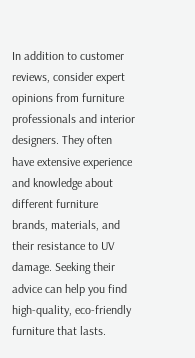In addition to customer reviews, consider expert opinions from furniture professionals and interior designers. They often have extensive experience and knowledge about different furniture brands, materials, and their resistance to UV damage. Seeking their advice can help you find high-quality, eco-friendly furniture that lasts.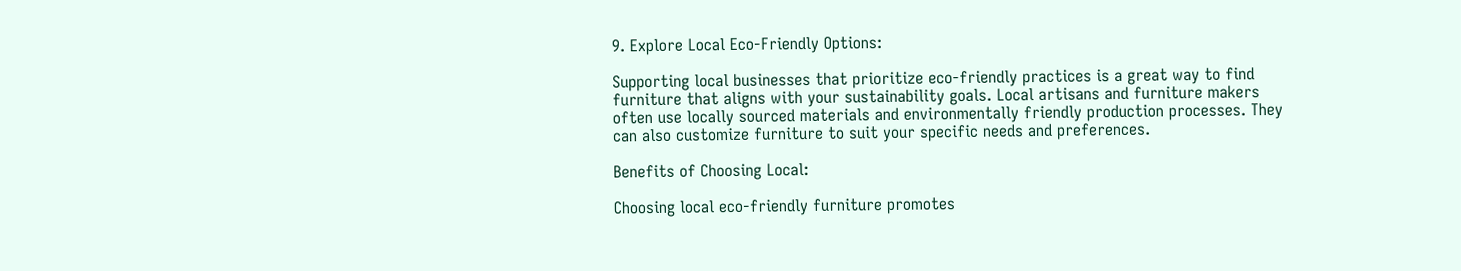9. Explore Local Eco-Friendly Options:

Supporting local businesses that prioritize eco-friendly practices is a great way to find furniture that aligns with your sustainability goals. Local artisans and furniture makers often use locally sourced materials and environmentally friendly production processes. They can also customize furniture to suit your specific needs and preferences.

Benefits of Choosing Local:

Choosing local eco-friendly furniture promotes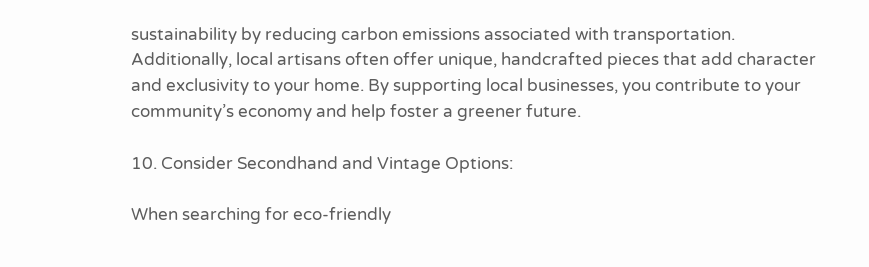sustainability by reducing carbon emissions associated with transportation. Additionally, local artisans often offer unique, handcrafted pieces that add character and exclusivity to your home. By supporting local businesses, you contribute to your community’s economy and help foster a greener future.

10. Consider Secondhand and Vintage Options:

When searching for eco-friendly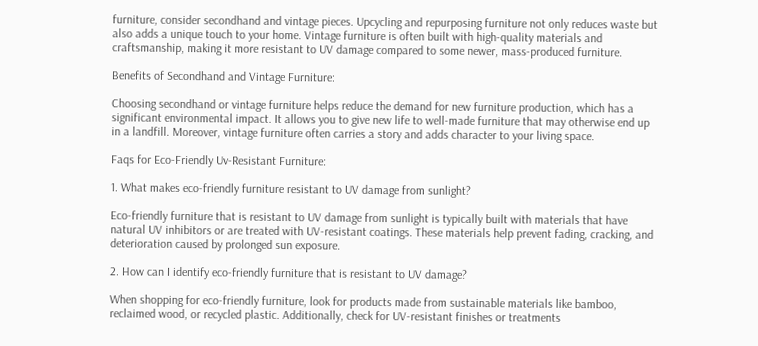furniture, consider secondhand and vintage pieces. Upcycling and repurposing furniture not only reduces waste but also adds a unique touch to your home. Vintage furniture is often built with high-quality materials and craftsmanship, making it more resistant to UV damage compared to some newer, mass-produced furniture.

Benefits of Secondhand and Vintage Furniture:

Choosing secondhand or vintage furniture helps reduce the demand for new furniture production, which has a significant environmental impact. It allows you to give new life to well-made furniture that may otherwise end up in a landfill. Moreover, vintage furniture often carries a story and adds character to your living space.

Faqs for Eco-Friendly Uv-Resistant Furniture:

1. What makes eco-friendly furniture resistant to UV damage from sunlight?

Eco-friendly furniture that is resistant to UV damage from sunlight is typically built with materials that have natural UV inhibitors or are treated with UV-resistant coatings. These materials help prevent fading, cracking, and deterioration caused by prolonged sun exposure.

2. How can I identify eco-friendly furniture that is resistant to UV damage?

When shopping for eco-friendly furniture, look for products made from sustainable materials like bamboo, reclaimed wood, or recycled plastic. Additionally, check for UV-resistant finishes or treatments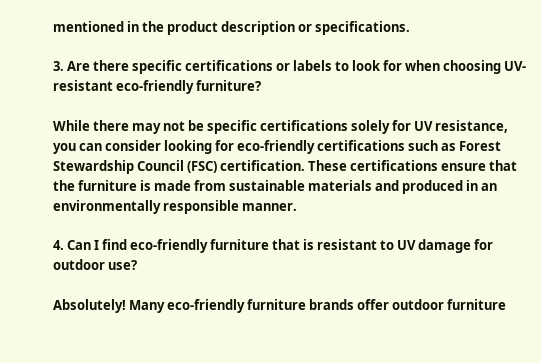mentioned in the product description or specifications.

3. Are there specific certifications or labels to look for when choosing UV-resistant eco-friendly furniture?

While there may not be specific certifications solely for UV resistance, you can consider looking for eco-friendly certifications such as Forest Stewardship Council (FSC) certification. These certifications ensure that the furniture is made from sustainable materials and produced in an environmentally responsible manner.

4. Can I find eco-friendly furniture that is resistant to UV damage for outdoor use?

Absolutely! Many eco-friendly furniture brands offer outdoor furniture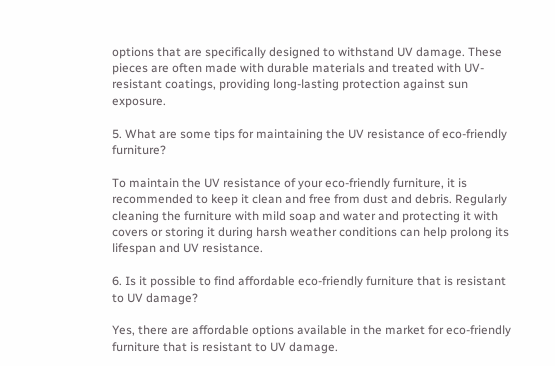options that are specifically designed to withstand UV damage. These pieces are often made with durable materials and treated with UV-resistant coatings, providing long-lasting protection against sun exposure.

5. What are some tips for maintaining the UV resistance of eco-friendly furniture?

To maintain the UV resistance of your eco-friendly furniture, it is recommended to keep it clean and free from dust and debris. Regularly cleaning the furniture with mild soap and water and protecting it with covers or storing it during harsh weather conditions can help prolong its lifespan and UV resistance.

6. Is it possible to find affordable eco-friendly furniture that is resistant to UV damage?

Yes, there are affordable options available in the market for eco-friendly furniture that is resistant to UV damage.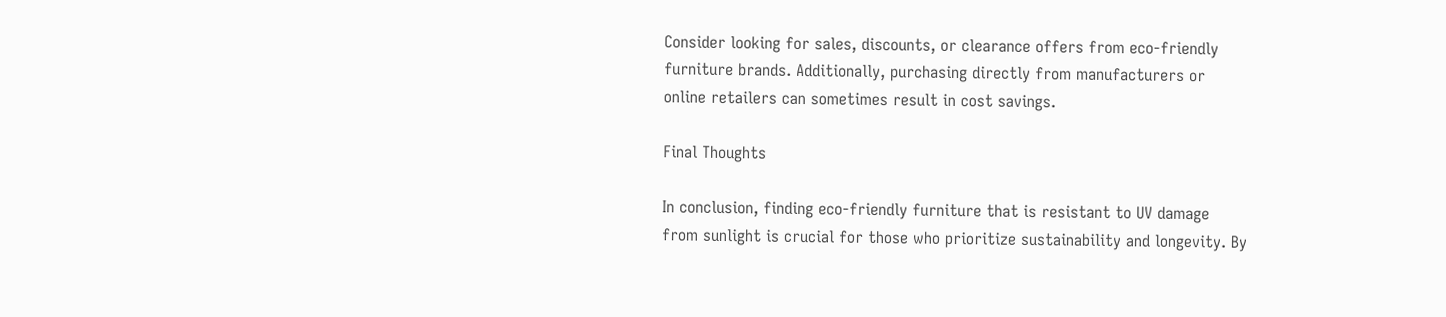Consider looking for sales, discounts, or clearance offers from eco-friendly furniture brands. Additionally, purchasing directly from manufacturers or online retailers can sometimes result in cost savings.

Final Thoughts

In conclusion, finding eco-friendly furniture that is resistant to UV damage from sunlight is crucial for those who prioritize sustainability and longevity. By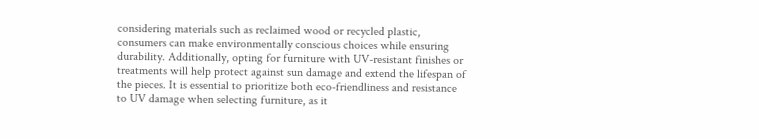considering materials such as reclaimed wood or recycled plastic, consumers can make environmentally conscious choices while ensuring durability. Additionally, opting for furniture with UV-resistant finishes or treatments will help protect against sun damage and extend the lifespan of the pieces. It is essential to prioritize both eco-friendliness and resistance to UV damage when selecting furniture, as it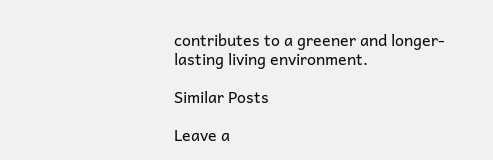contributes to a greener and longer-lasting living environment.

Similar Posts

Leave a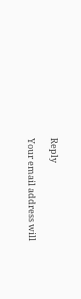Reply

Your email address will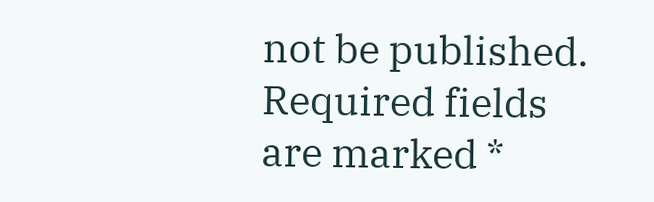not be published. Required fields are marked *